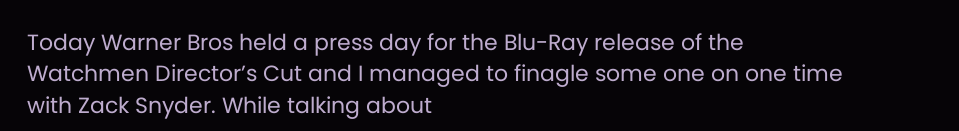Today Warner Bros held a press day for the Blu-Ray release of the Watchmen Director’s Cut and I managed to finagle some one on one time with Zack Snyder. While talking about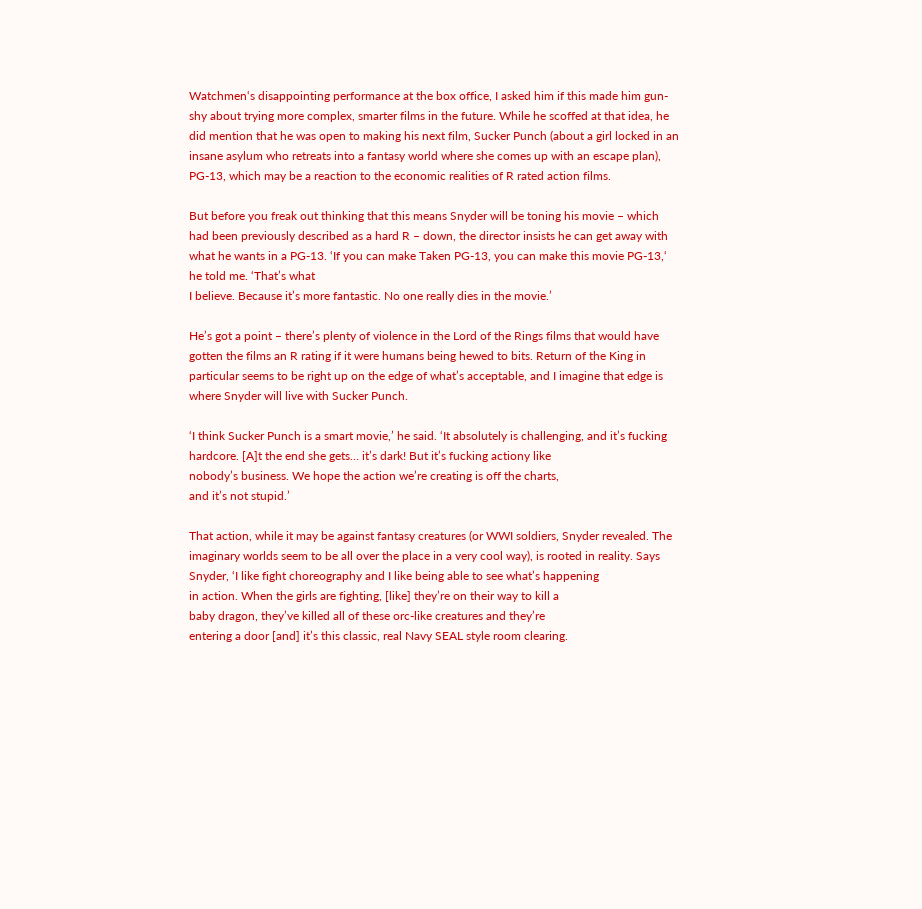Watchmen‘s disappointing performance at the box office, I asked him if this made him gun-shy about trying more complex, smarter films in the future. While he scoffed at that idea, he did mention that he was open to making his next film, Sucker Punch (about a girl locked in an insane asylum who retreats into a fantasy world where she comes up with an escape plan), PG-13, which may be a reaction to the economic realities of R rated action films.

But before you freak out thinking that this means Snyder will be toning his movie – which had been previously described as a hard R – down, the director insists he can get away with what he wants in a PG-13. ‘If you can make Taken PG-13, you can make this movie PG-13,‘ he told me. ‘That’s what
I believe. Because it’s more fantastic. No one really dies in the movie.’

He’s got a point – there’s plenty of violence in the Lord of the Rings films that would have gotten the films an R rating if it were humans being hewed to bits. Return of the King in particular seems to be right up on the edge of what’s acceptable, and I imagine that edge is where Snyder will live with Sucker Punch.

‘I think Sucker Punch is a smart movie,’ he said. ‘It absolutely is challenging, and it’s fucking hardcore. [A]t the end she gets… it’s dark! But it’s fucking actiony like
nobody’s business. We hope the action we’re creating is off the charts,
and it’s not stupid.’

That action, while it may be against fantasy creatures (or WWI soldiers, Snyder revealed. The imaginary worlds seem to be all over the place in a very cool way), is rooted in reality. Says Snyder, ‘I like fight choreography and I like being able to see what’s happening
in action. When the girls are fighting, [like] they’re on their way to kill a
baby dragon, they’ve killed all of these orc-like creatures and they’re
entering a door [and] it’s this classic, real Navy SEAL style room clearing.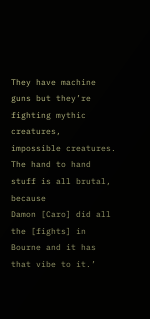They have machine guns but they’re fighting mythic creatures,
impossible creatures. The hand to hand stuff is all brutal, because
Damon [Caro] did all the [fights] in Bourne and it has that vibe to it.’